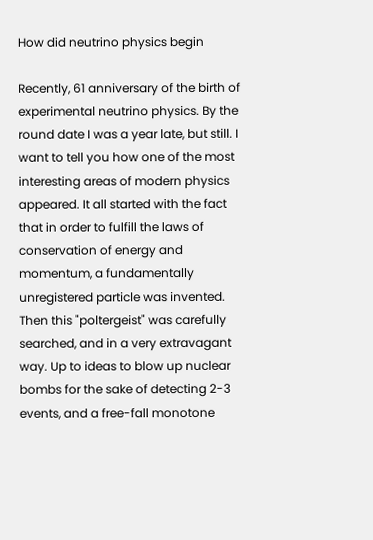How did neutrino physics begin

Recently, 61 anniversary of the birth of experimental neutrino physics. By the round date I was a year late, but still. I want to tell you how one of the most interesting areas of modern physics appeared. It all started with the fact that in order to fulfill the laws of conservation of energy and momentum, a fundamentally unregistered particle was invented. Then this "poltergeist" was carefully searched, and in a very extravagant way. Up to ideas to blow up nuclear bombs for the sake of detecting 2-3 events, and a free-fall monotone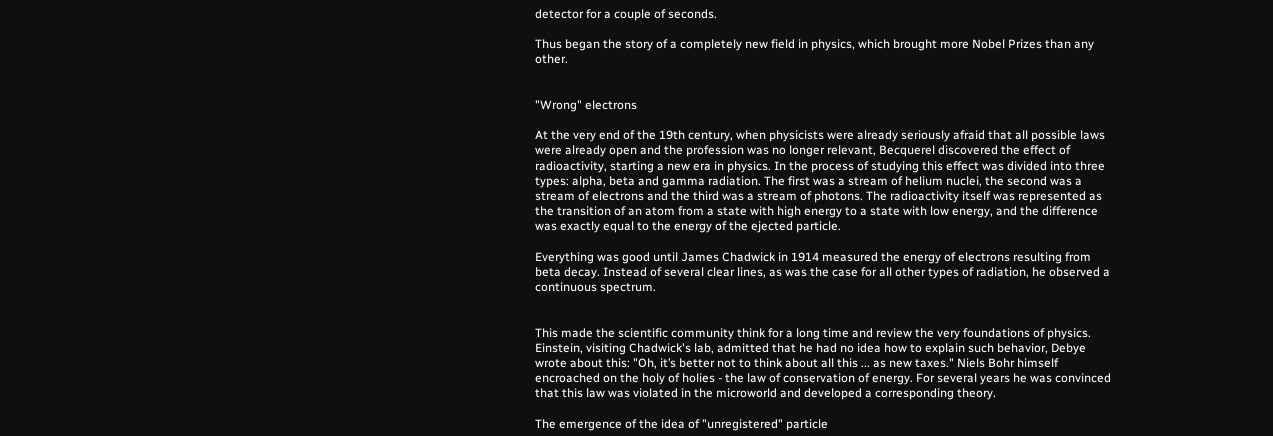detector for a couple of seconds.

Thus began the story of a completely new field in physics, which brought more Nobel Prizes than any other.


"Wrong" electrons

At the very end of the 19th century, when physicists were already seriously afraid that all possible laws were already open and the profession was no longer relevant, Becquerel discovered the effect of radioactivity, starting a new era in physics. In the process of studying this effect was divided into three types: alpha, beta and gamma radiation. The first was a stream of helium nuclei, the second was a stream of electrons and the third was a stream of photons. The radioactivity itself was represented as the transition of an atom from a state with high energy to a state with low energy, and the difference was exactly equal to the energy of the ejected particle.

Everything was good until James Chadwick in 1914 measured the energy of electrons resulting from beta decay. Instead of several clear lines, as was the case for all other types of radiation, he observed a continuous spectrum.


This made the scientific community think for a long time and review the very foundations of physics. Einstein, visiting Chadwick's lab, admitted that he had no idea how to explain such behavior, Debye wrote about this: "Oh, it’s better not to think about all this ... as new taxes." Niels Bohr himself encroached on the holy of holies - the law of conservation of energy. For several years he was convinced that this law was violated in the microworld and developed a corresponding theory.

The emergence of the idea of "unregistered" particle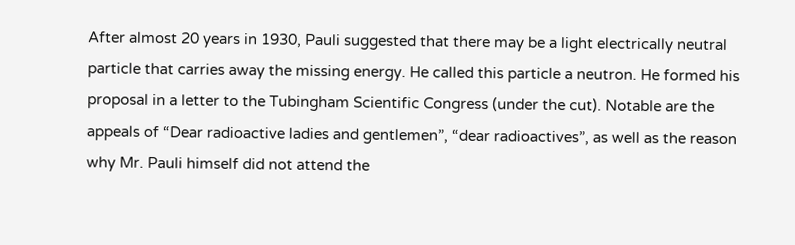After almost 20 years in 1930, Pauli suggested that there may be a light electrically neutral particle that carries away the missing energy. He called this particle a neutron. He formed his proposal in a letter to the Tubingham Scientific Congress (under the cut). Notable are the appeals of “Dear radioactive ladies and gentlemen”, “dear radioactives”, as well as the reason why Mr. Pauli himself did not attend the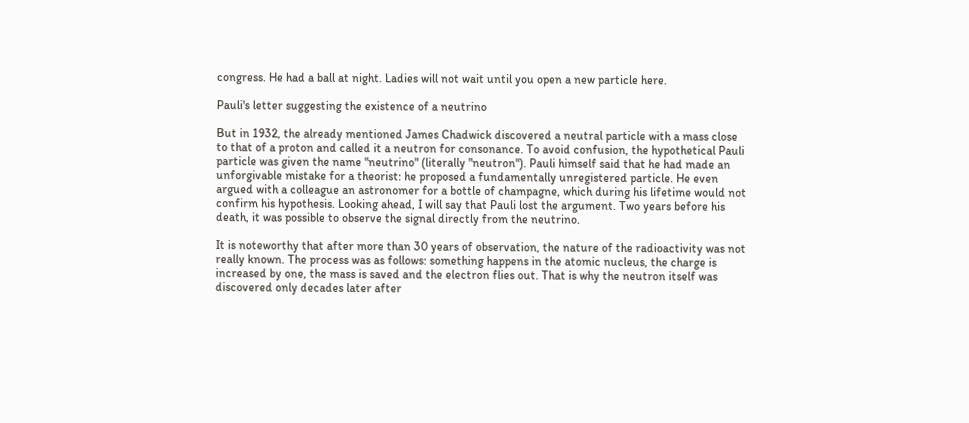congress. He had a ball at night. Ladies will not wait until you open a new particle here.

Pauli's letter suggesting the existence of a neutrino

But in 1932, the already mentioned James Chadwick discovered a neutral particle with a mass close to that of a proton and called it a neutron for consonance. To avoid confusion, the hypothetical Pauli particle was given the name "neutrino" (literally "neutron"). Pauli himself said that he had made an unforgivable mistake for a theorist: he proposed a fundamentally unregistered particle. He even argued with a colleague an astronomer for a bottle of champagne, which during his lifetime would not confirm his hypothesis. Looking ahead, I will say that Pauli lost the argument. Two years before his death, it was possible to observe the signal directly from the neutrino.

It is noteworthy that after more than 30 years of observation, the nature of the radioactivity was not really known. The process was as follows: something happens in the atomic nucleus, the charge is increased by one, the mass is saved and the electron flies out. That is why the neutron itself was discovered only decades later after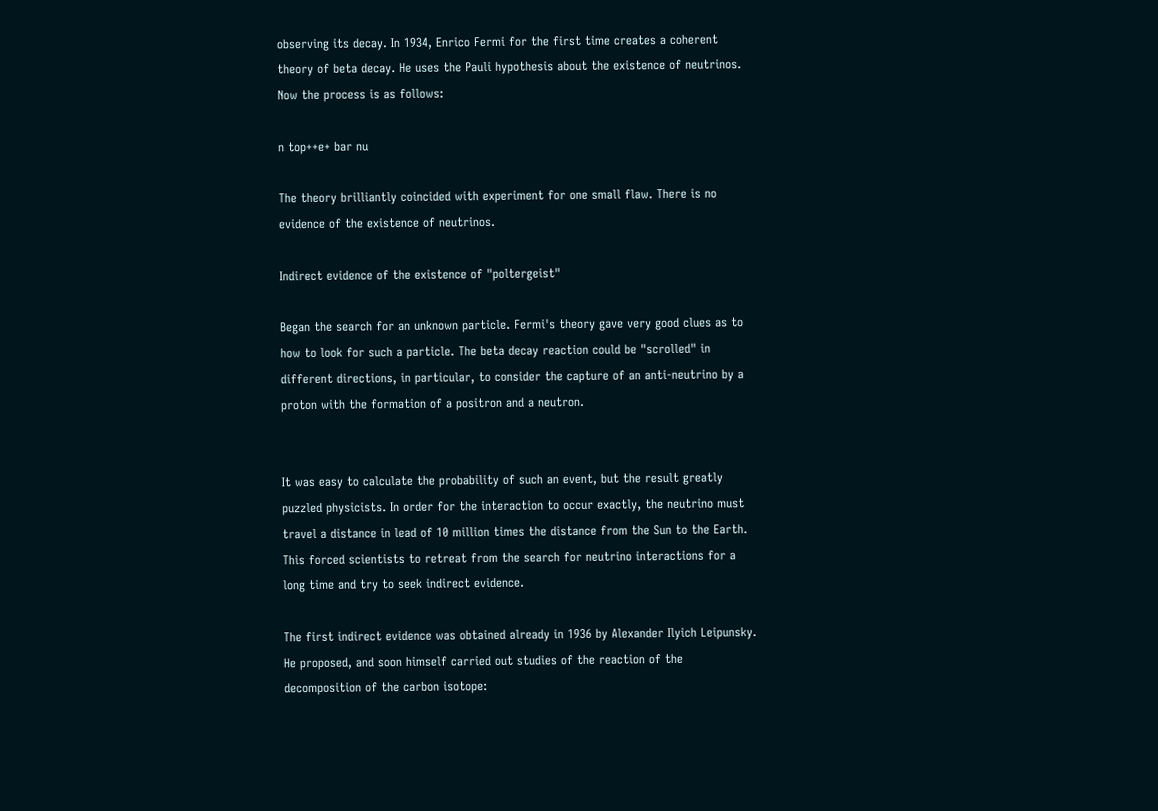observing its decay. In 1934, Enrico Fermi for the first time creates a coherent theory of beta decay. He uses the Pauli hypothesis about the existence of neutrinos. Now the process is as follows:

n top++e+ bar nu

The theory brilliantly coincided with experiment for one small flaw. There is no evidence of the existence of neutrinos.

Indirect evidence of the existence of "poltergeist"

Began the search for an unknown particle. Fermi's theory gave very good clues as to how to look for such a particle. The beta decay reaction could be "scrolled" in different directions, in particular, to consider the capture of an anti-neutrino by a proton with the formation of a positron and a neutron.


It was easy to calculate the probability of such an event, but the result greatly puzzled physicists. In order for the interaction to occur exactly, the neutrino must travel a distance in lead of 10 million times the distance from the Sun to the Earth. This forced scientists to retreat from the search for neutrino interactions for a long time and try to seek indirect evidence.

The first indirect evidence was obtained already in 1936 by Alexander Ilyich Leipunsky. He proposed, and soon himself carried out studies of the reaction of the decomposition of the carbon isotope: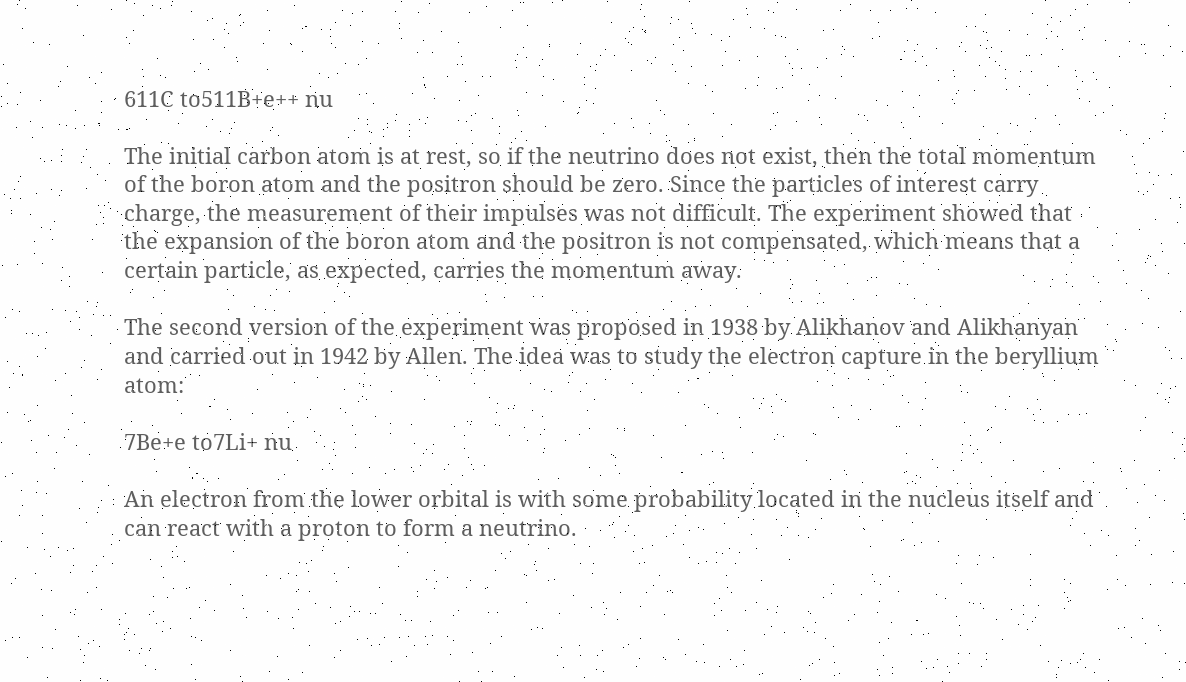611C to511B+e++ nu

The initial carbon atom is at rest, so if the neutrino does not exist, then the total momentum of the boron atom and the positron should be zero. Since the particles of interest carry charge, the measurement of their impulses was not difficult. The experiment showed that the expansion of the boron atom and the positron is not compensated, which means that a certain particle, as expected, carries the momentum away.

The second version of the experiment was proposed in 1938 by Alikhanov and Alikhanyan and carried out in 1942 by Allen. The idea was to study the electron capture in the beryllium atom:

7Be+e to7Li+ nu

An electron from the lower orbital is with some probability located in the nucleus itself and can react with a proton to form a neutrino.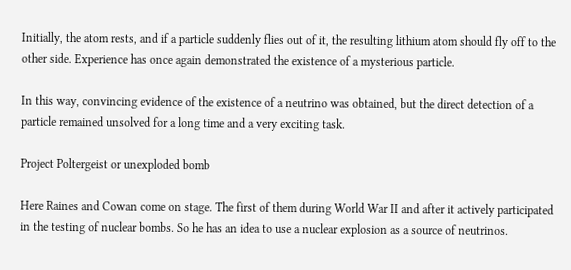Initially, the atom rests, and if a particle suddenly flies out of it, the resulting lithium atom should fly off to the other side. Experience has once again demonstrated the existence of a mysterious particle.

In this way, convincing evidence of the existence of a neutrino was obtained, but the direct detection of a particle remained unsolved for a long time and a very exciting task.

Project Poltergeist or unexploded bomb

Here Raines and Cowan come on stage. The first of them during World War II and after it actively participated in the testing of nuclear bombs. So he has an idea to use a nuclear explosion as a source of neutrinos.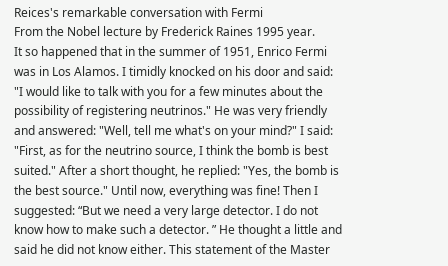Reices's remarkable conversation with Fermi
From the Nobel lecture by Frederick Raines 1995 year.
It so happened that in the summer of 1951, Enrico Fermi was in Los Alamos. I timidly knocked on his door and said: "I would like to talk with you for a few minutes about the possibility of registering neutrinos." He was very friendly and answered: "Well, tell me what's on your mind?" I said: "First, as for the neutrino source, I think the bomb is best suited." After a short thought, he replied: "Yes, the bomb is the best source." Until now, everything was fine! Then I suggested: “But we need a very large detector. I do not know how to make such a detector. ” He thought a little and said he did not know either. This statement of the Master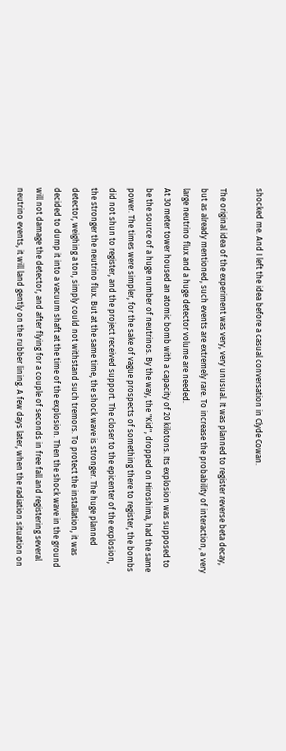shocked me. And I left the idea before a casual conversation in Clyde Cowan.

The original idea of the experiment was very, very unusual. It was planned to register reverse beta decay, but as already mentioned, such events are extremely rare. To increase the probability of interaction, a very large neutrino flux and a huge detector volume are needed.
At 30 meter tower housed an atomic bomb with a capacity of 20 kilotons. Its explosion was supposed to be the source of a huge number of neutrinos. By the way, the "Kid", dropped on Hiroshima, had the same power. The times were simpler, for the sake of vague prospects of something there to register, the bombs did not shun to register, and the project received support. The closer to the epicenter of the explosion, the stronger the neutrino flux. But at the same time, the shock wave is stronger. The huge planned detector, weighing a ton, simply could not withstand such tremors. To protect the installation, it was decided to dump it into a vacuum shaft at the time of the explosion. Then the shock wave in the ground will not damage the detector, and after flying for a couple of seconds in free fall and registering several neutrino events, it will land gently on the rubber lining. A few days later, when the radiation situation on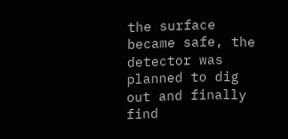the surface became safe, the detector was planned to dig out and finally find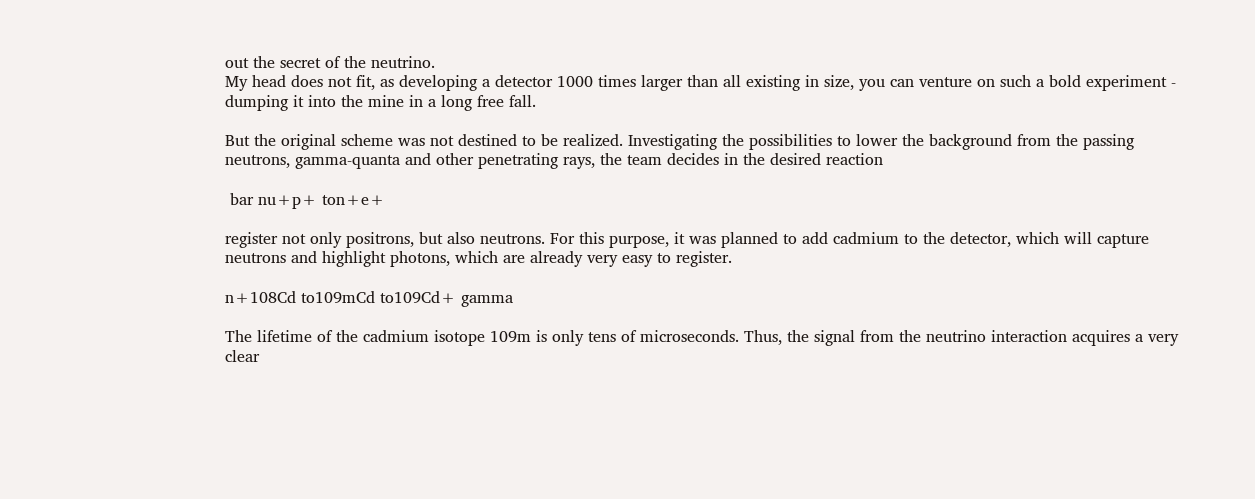out the secret of the neutrino.
My head does not fit, as developing a detector 1000 times larger than all existing in size, you can venture on such a bold experiment - dumping it into the mine in a long free fall.

But the original scheme was not destined to be realized. Investigating the possibilities to lower the background from the passing neutrons, gamma-quanta and other penetrating rays, the team decides in the desired reaction

 bar nu+p+ ton+e+

register not only positrons, but also neutrons. For this purpose, it was planned to add cadmium to the detector, which will capture neutrons and highlight photons, which are already very easy to register.

n+108Cd to109mCd to109Cd+ gamma

The lifetime of the cadmium isotope 109m is only tens of microseconds. Thus, the signal from the neutrino interaction acquires a very clear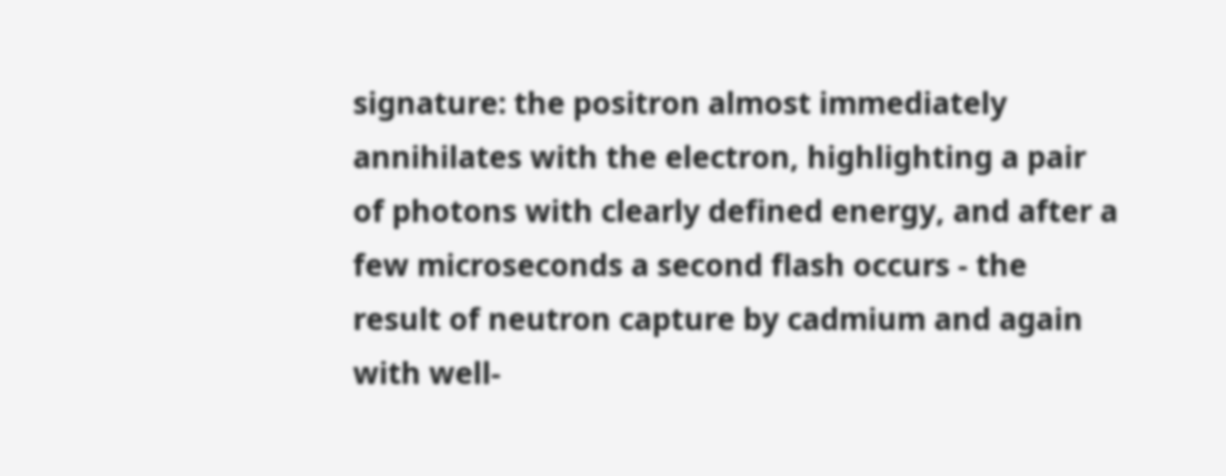signature: the positron almost immediately annihilates with the electron, highlighting a pair of photons with clearly defined energy, and after a few microseconds a second flash occurs - the result of neutron capture by cadmium and again with well-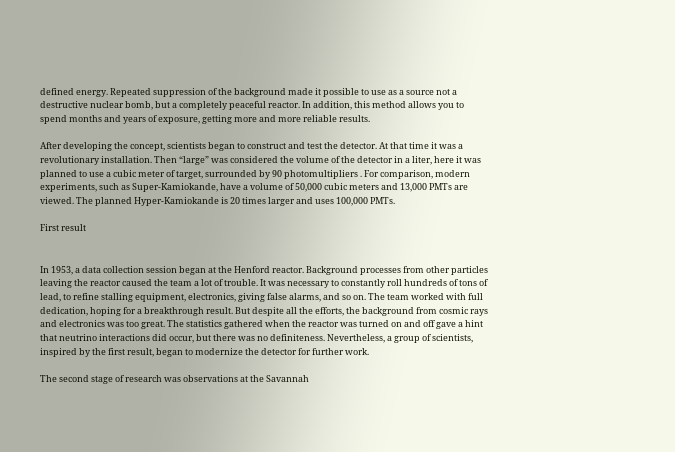defined energy. Repeated suppression of the background made it possible to use as a source not a destructive nuclear bomb, but a completely peaceful reactor. In addition, this method allows you to spend months and years of exposure, getting more and more reliable results.

After developing the concept, scientists began to construct and test the detector. At that time it was a revolutionary installation. Then “large” was considered the volume of the detector in a liter, here it was planned to use a cubic meter of target, surrounded by 90 photomultipliers . For comparison, modern experiments, such as Super-Kamiokande, have a volume of 50,000 cubic meters and 13,000 PMTs are viewed. The planned Hyper-Kamiokande is 20 times larger and uses 100,000 PMTs.

First result


In 1953, a data collection session began at the Henford reactor. Background processes from other particles leaving the reactor caused the team a lot of trouble. It was necessary to constantly roll hundreds of tons of lead, to refine stalling equipment, electronics, giving false alarms, and so on. The team worked with full dedication, hoping for a breakthrough result. But despite all the efforts, the background from cosmic rays and electronics was too great. The statistics gathered when the reactor was turned on and off gave a hint that neutrino interactions did occur, but there was no definiteness. Nevertheless, a group of scientists, inspired by the first result, began to modernize the detector for further work.

The second stage of research was observations at the Savannah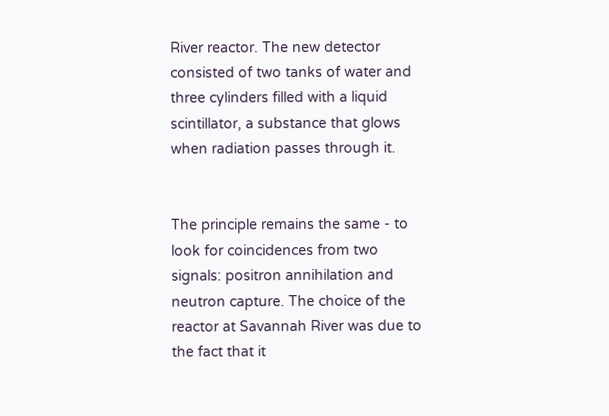River reactor. The new detector consisted of two tanks of water and three cylinders filled with a liquid scintillator, a substance that glows when radiation passes through it.


The principle remains the same - to look for coincidences from two signals: positron annihilation and neutron capture. The choice of the reactor at Savannah River was due to the fact that it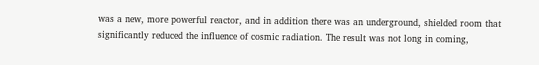was a new, more powerful reactor, and in addition there was an underground, shielded room that significantly reduced the influence of cosmic radiation. The result was not long in coming,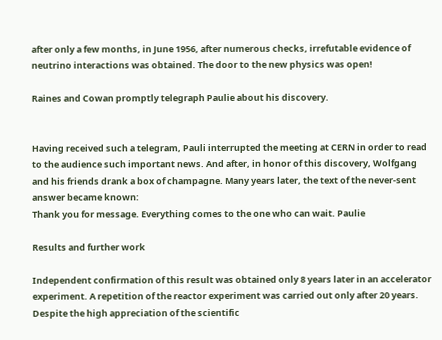after only a few months, in June 1956, after numerous checks, irrefutable evidence of neutrino interactions was obtained. The door to the new physics was open!

Raines and Cowan promptly telegraph Paulie about his discovery.


Having received such a telegram, Pauli interrupted the meeting at CERN in order to read to the audience such important news. And after, in honor of this discovery, Wolfgang and his friends drank a box of champagne. Many years later, the text of the never-sent answer became known:
Thank you for message. Everything comes to the one who can wait. Paulie

Results and further work

Independent confirmation of this result was obtained only 8 years later in an accelerator experiment. A repetition of the reactor experiment was carried out only after 20 years. Despite the high appreciation of the scientific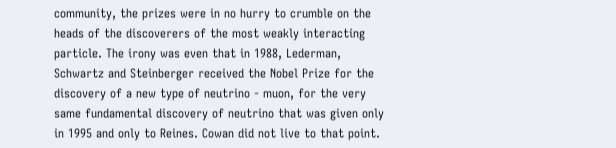community, the prizes were in no hurry to crumble on the heads of the discoverers of the most weakly interacting particle. The irony was even that in 1988, Lederman, Schwartz and Steinberger received the Nobel Prize for the discovery of a new type of neutrino - muon, for the very same fundamental discovery of neutrino that was given only in 1995 and only to Reines. Cowan did not live to that point.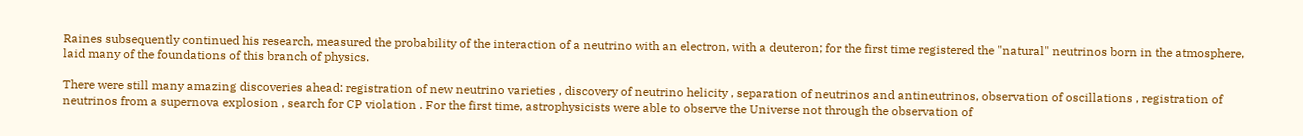Raines subsequently continued his research, measured the probability of the interaction of a neutrino with an electron, with a deuteron; for the first time registered the "natural" neutrinos born in the atmosphere, laid many of the foundations of this branch of physics.

There were still many amazing discoveries ahead: registration of new neutrino varieties , discovery of neutrino helicity , separation of neutrinos and antineutrinos, observation of oscillations , registration of neutrinos from a supernova explosion , search for CP violation . For the first time, astrophysicists were able to observe the Universe not through the observation of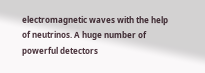electromagnetic waves with the help of neutrinos. A huge number of powerful detectors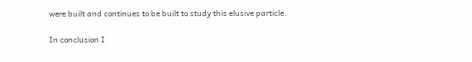were built and continues to be built to study this elusive particle.

In conclusion I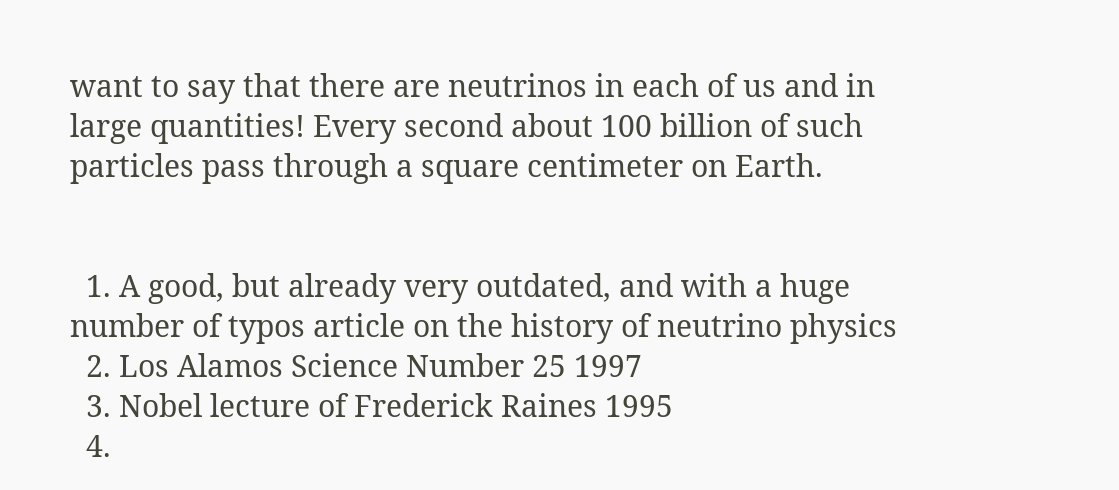want to say that there are neutrinos in each of us and in large quantities! Every second about 100 billion of such particles pass through a square centimeter on Earth.


  1. A good, but already very outdated, and with a huge number of typos article on the history of neutrino physics
  2. Los Alamos Science Number 25 1997
  3. Nobel lecture of Frederick Raines 1995
  4.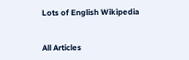Lots of English Wikipedia


All Articles